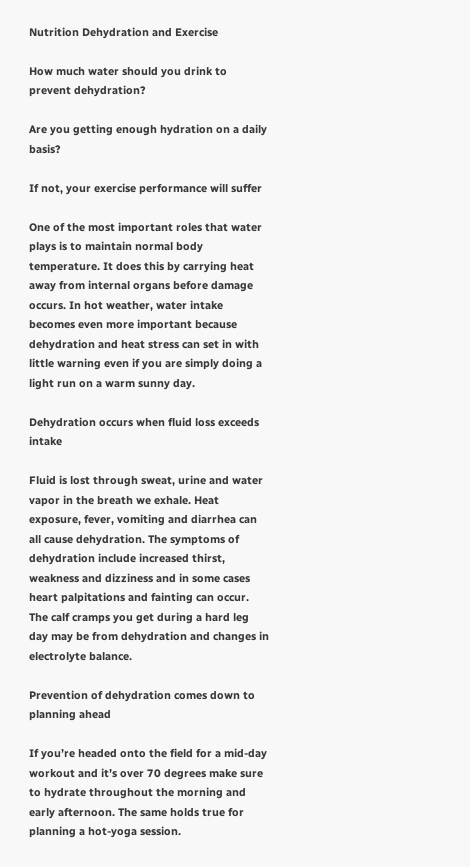Nutrition Dehydration and Exercise

How much water should you drink to prevent dehydration?

Are you getting enough hydration on a daily basis?

If not, your exercise performance will suffer

One of the most important roles that water plays is to maintain normal body temperature. It does this by carrying heat away from internal organs before damage occurs. In hot weather, water intake becomes even more important because dehydration and heat stress can set in with little warning even if you are simply doing a light run on a warm sunny day.

Dehydration occurs when fluid loss exceeds intake

Fluid is lost through sweat, urine and water vapor in the breath we exhale. Heat exposure, fever, vomiting and diarrhea can all cause dehydration. The symptoms of dehydration include increased thirst, weakness and dizziness and in some cases heart palpitations and fainting can occur. The calf cramps you get during a hard leg day may be from dehydration and changes in electrolyte balance.

Prevention of dehydration comes down to planning ahead

If you’re headed onto the field for a mid-day workout and it’s over 70 degrees make sure to hydrate throughout the morning and early afternoon. The same holds true for planning a hot-yoga session.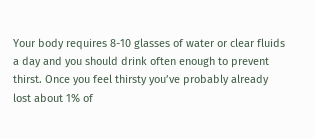Your body requires 8-10 glasses of water or clear fluids a day and you should drink often enough to prevent thirst. Once you feel thirsty you’ve probably already lost about 1% of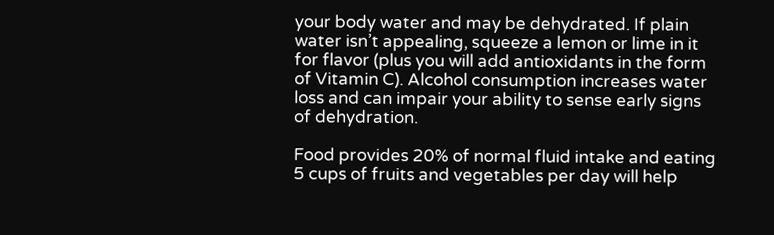your body water and may be dehydrated. If plain water isn’t appealing, squeeze a lemon or lime in it for flavor (plus you will add antioxidants in the form of Vitamin C). Alcohol consumption increases water loss and can impair your ability to sense early signs of dehydration.

Food provides 20% of normal fluid intake and eating 5 cups of fruits and vegetables per day will help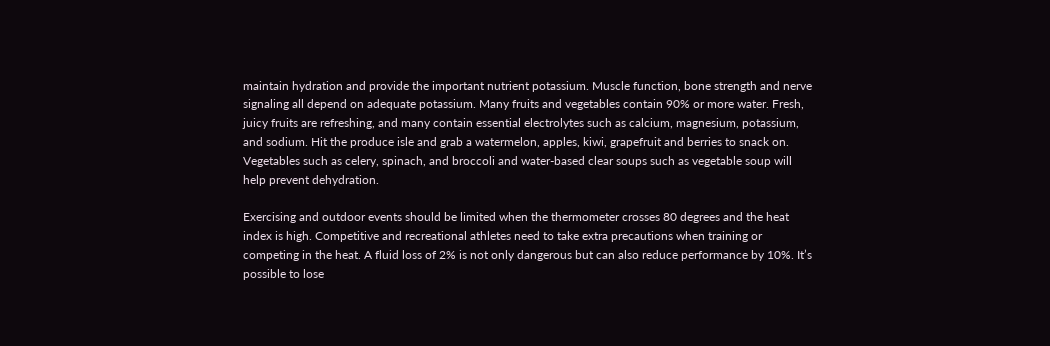maintain hydration and provide the important nutrient potassium. Muscle function, bone strength and nerve signaling all depend on adequate potassium. Many fruits and vegetables contain 90% or more water. Fresh, juicy fruits are refreshing, and many contain essential electrolytes such as calcium, magnesium, potassium, and sodium. Hit the produce isle and grab a watermelon, apples, kiwi, grapefruit and berries to snack on. Vegetables such as celery, spinach, and broccoli and water-based clear soups such as vegetable soup will help prevent dehydration.

Exercising and outdoor events should be limited when the thermometer crosses 80 degrees and the heat index is high. Competitive and recreational athletes need to take extra precautions when training or competing in the heat. A fluid loss of 2% is not only dangerous but can also reduce performance by 10%. It’s possible to lose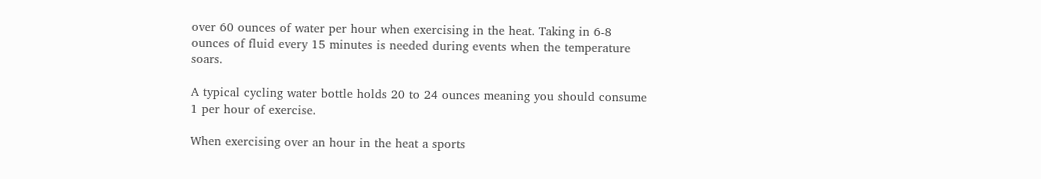over 60 ounces of water per hour when exercising in the heat. Taking in 6-8 ounces of fluid every 15 minutes is needed during events when the temperature soars.

A typical cycling water bottle holds 20 to 24 ounces meaning you should consume 1 per hour of exercise.

When exercising over an hour in the heat a sports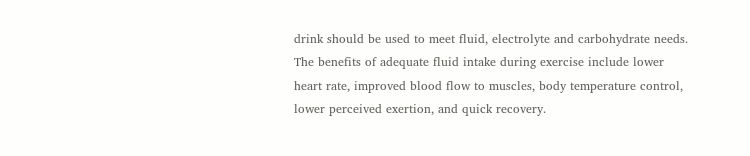drink should be used to meet fluid, electrolyte and carbohydrate needs. The benefits of adequate fluid intake during exercise include lower heart rate, improved blood flow to muscles, body temperature control, lower perceived exertion, and quick recovery.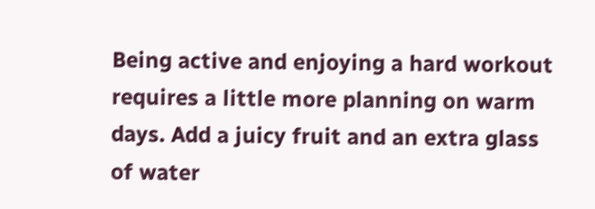Being active and enjoying a hard workout requires a little more planning on warm days. Add a juicy fruit and an extra glass of water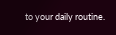to your daily routine.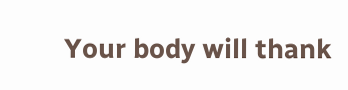Your body will thank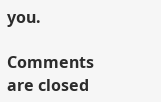you.

Comments are closed